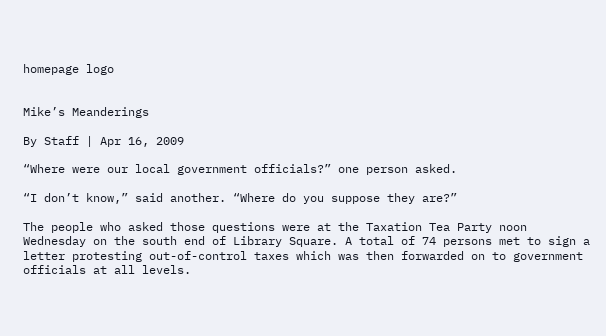homepage logo


Mike’s Meanderings

By Staff | Apr 16, 2009

“Where were our local government officials?” one person asked.

“I don’t know,” said another. “Where do you suppose they are?”

The people who asked those questions were at the Taxation Tea Party noon Wednesday on the south end of Library Square. A total of 74 persons met to sign a letter protesting out-of-control taxes which was then forwarded on to government officials at all levels.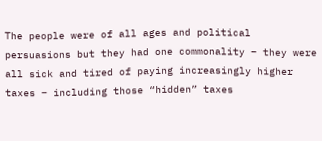The people were of all ages and political persuasions but they had one commonality – they were all sick and tired of paying increasingly higher taxes – including those “hidden” taxes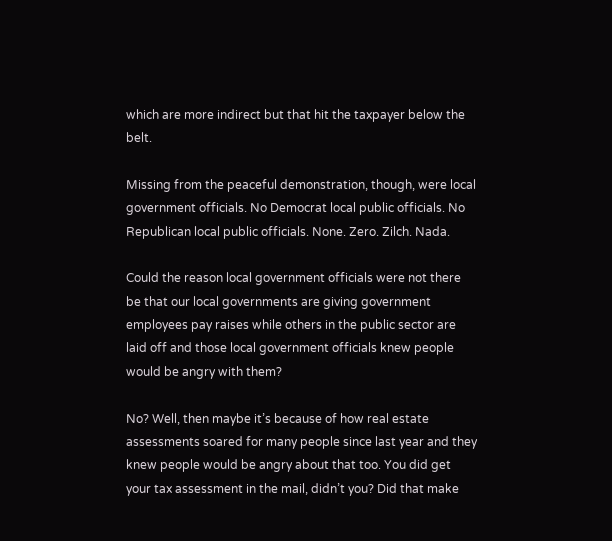which are more indirect but that hit the taxpayer below the belt.

Missing from the peaceful demonstration, though, were local government officials. No Democrat local public officials. No Republican local public officials. None. Zero. Zilch. Nada.

Could the reason local government officials were not there be that our local governments are giving government employees pay raises while others in the public sector are laid off and those local government officials knew people would be angry with them?

No? Well, then maybe it’s because of how real estate assessments soared for many people since last year and they knew people would be angry about that too. You did get your tax assessment in the mail, didn’t you? Did that make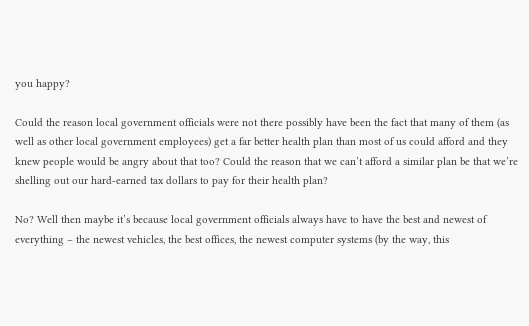you happy?

Could the reason local government officials were not there possibly have been the fact that many of them (as well as other local government employees) get a far better health plan than most of us could afford and they knew people would be angry about that too? Could the reason that we can’t afford a similar plan be that we’re shelling out our hard-earned tax dollars to pay for their health plan?

No? Well then maybe it’s because local government officials always have to have the best and newest of everything – the newest vehicles, the best offices, the newest computer systems (by the way, this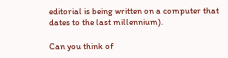editorial is being written on a computer that dates to the last millennium).

Can you think of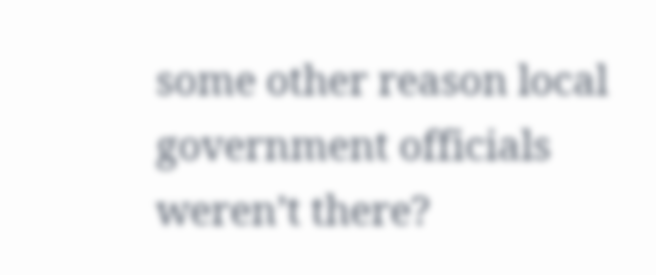some other reason local government officials weren’t there?